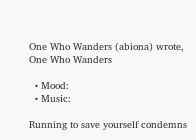One Who Wanders (abiona) wrote,
One Who Wanders

  • Mood:
  • Music:

Running to save yourself condemns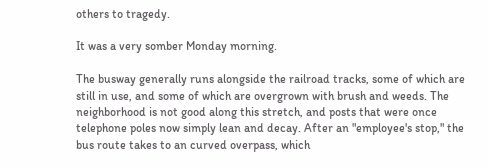others to tragedy.

It was a very somber Monday morning.

The busway generally runs alongside the railroad tracks, some of which are still in use, and some of which are overgrown with brush and weeds. The neighborhood is not good along this stretch, and posts that were once telephone poles now simply lean and decay. After an "employee's stop," the bus route takes to an curved overpass, which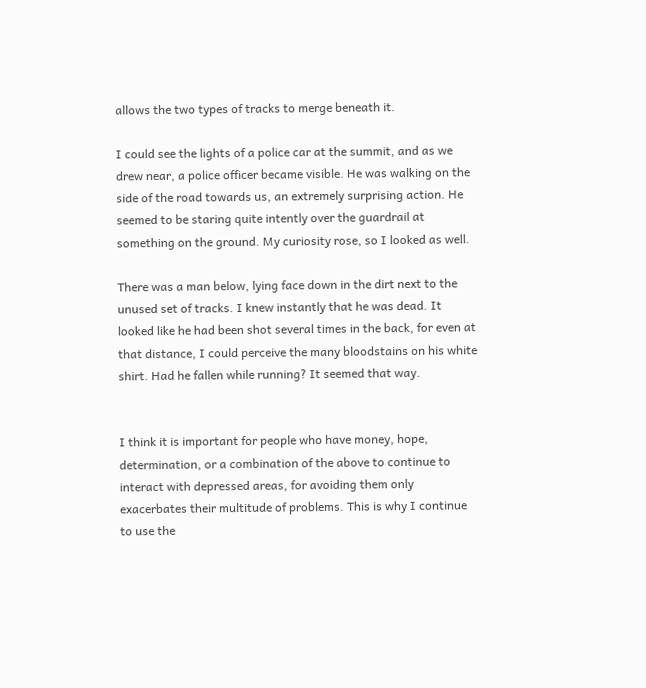allows the two types of tracks to merge beneath it.

I could see the lights of a police car at the summit, and as we drew near, a police officer became visible. He was walking on the side of the road towards us, an extremely surprising action. He seemed to be staring quite intently over the guardrail at something on the ground. My curiosity rose, so I looked as well.

There was a man below, lying face down in the dirt next to the unused set of tracks. I knew instantly that he was dead. It looked like he had been shot several times in the back, for even at that distance, I could perceive the many bloodstains on his white shirt. Had he fallen while running? It seemed that way.


I think it is important for people who have money, hope, determination, or a combination of the above to continue to interact with depressed areas, for avoiding them only exacerbates their multitude of problems. This is why I continue to use the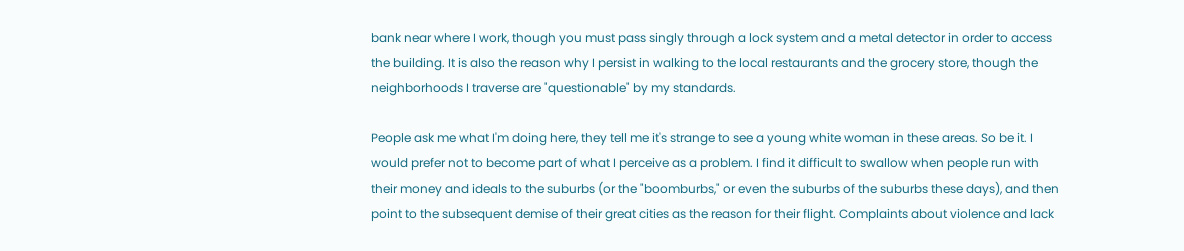bank near where I work, though you must pass singly through a lock system and a metal detector in order to access the building. It is also the reason why I persist in walking to the local restaurants and the grocery store, though the neighborhoods I traverse are "questionable" by my standards.

People ask me what I'm doing here, they tell me it's strange to see a young white woman in these areas. So be it. I would prefer not to become part of what I perceive as a problem. I find it difficult to swallow when people run with their money and ideals to the suburbs (or the "boomburbs," or even the suburbs of the suburbs these days), and then point to the subsequent demise of their great cities as the reason for their flight. Complaints about violence and lack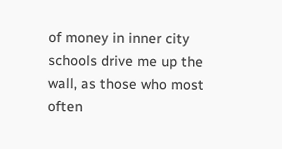of money in inner city schools drive me up the wall, as those who most often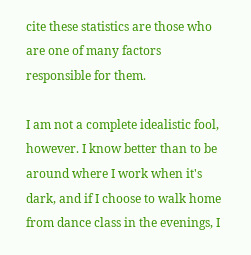cite these statistics are those who are one of many factors responsible for them.

I am not a complete idealistic fool, however. I know better than to be around where I work when it's dark, and if I choose to walk home from dance class in the evenings, I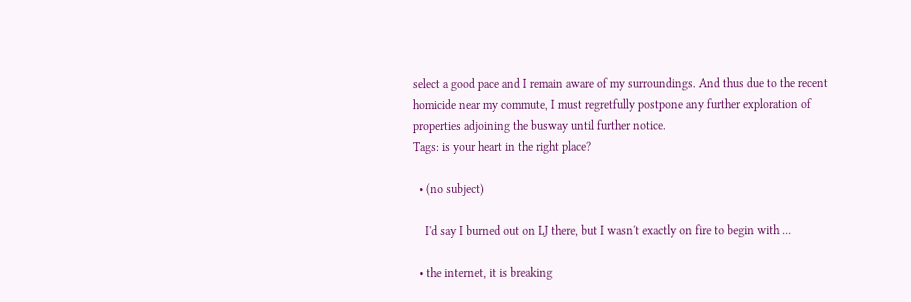select a good pace and I remain aware of my surroundings. And thus due to the recent homicide near my commute, I must regretfully postpone any further exploration of properties adjoining the busway until further notice.
Tags: is your heart in the right place?

  • (no subject)

    I'd say I burned out on LJ there, but I wasn't exactly on fire to begin with ...

  • the internet, it is breaking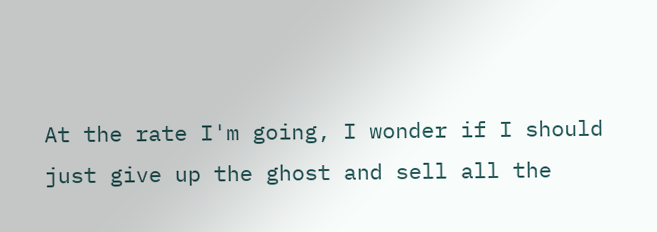At the rate I'm going, I wonder if I should just give up the ghost and sell all the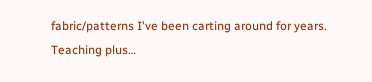fabric/patterns I've been carting around for years. Teaching plus…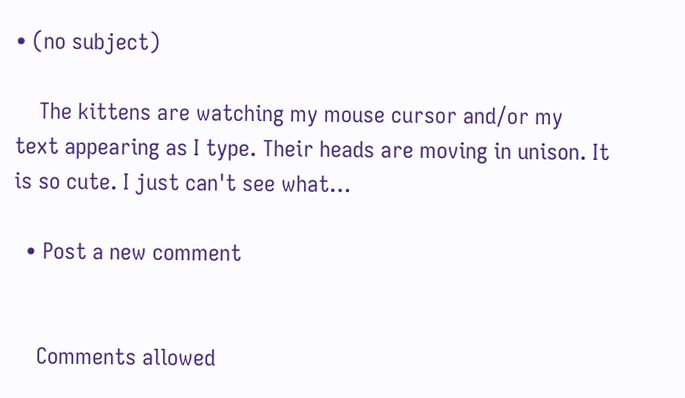• (no subject)

    The kittens are watching my mouse cursor and/or my text appearing as I type. Their heads are moving in unison. It is so cute. I just can't see what…

  • Post a new comment


    Comments allowed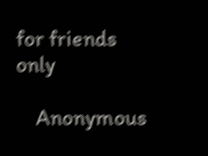for friends only

    Anonymous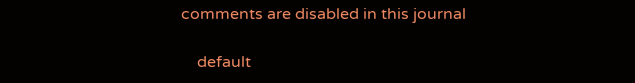comments are disabled in this journal

    default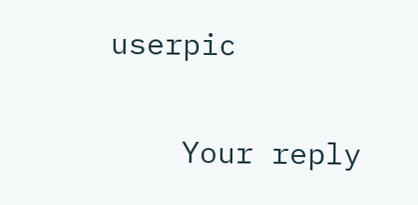userpic

    Your reply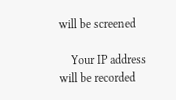will be screened

    Your IP address will be recorded